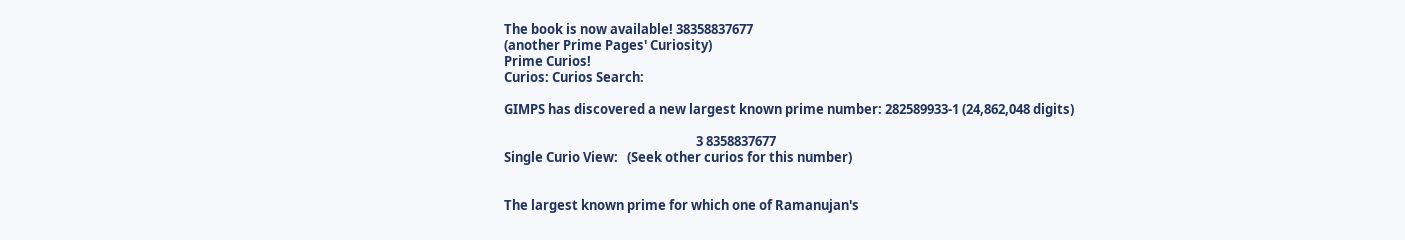The book is now available! 38358837677
(another Prime Pages' Curiosity)
Prime Curios!
Curios: Curios Search:

GIMPS has discovered a new largest known prime number: 282589933-1 (24,862,048 digits)

                                                                3 8358837677
Single Curio View:   (Seek other curios for this number)


The largest known prime for which one of Ramanujan's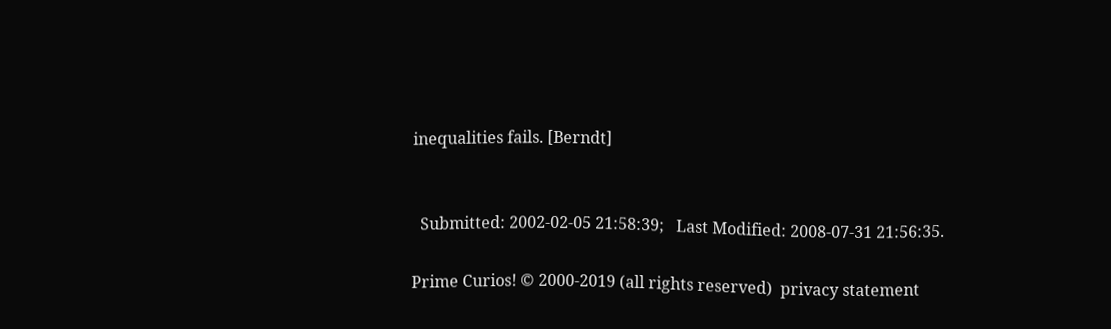inequalities fails. [Berndt]


  Submitted: 2002-02-05 21:58:39;   Last Modified: 2008-07-31 21:56:35.

Prime Curios! © 2000-2019 (all rights reserved)  privacy statement